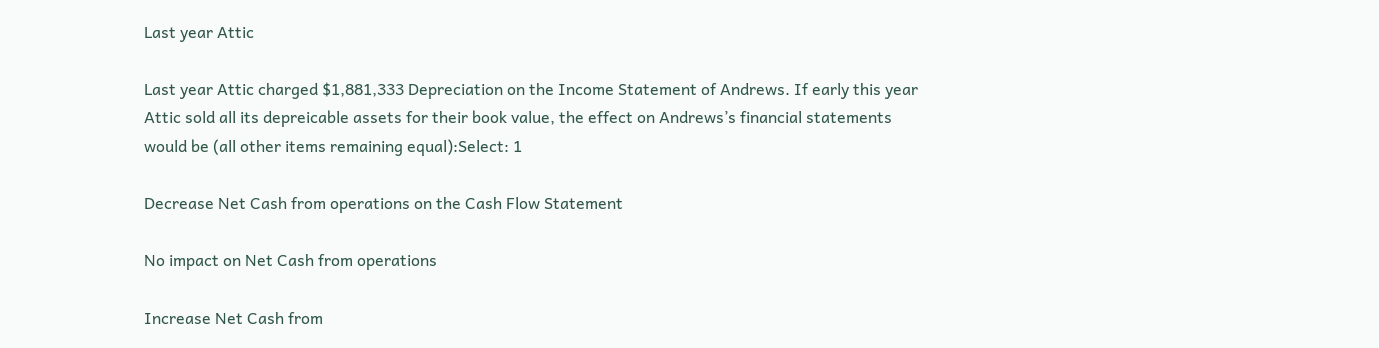Last year Attic

Last year Attic charged $1,881,333 Depreciation on the Income Statement of Andrews. If early this year Attic sold all its depreicable assets for their book value, the effect on Andrews’s financial statements would be (all other items remaining equal):Select: 1

Decrease Net Cash from operations on the Cash Flow Statement

No impact on Net Cash from operations

Increase Net Cash from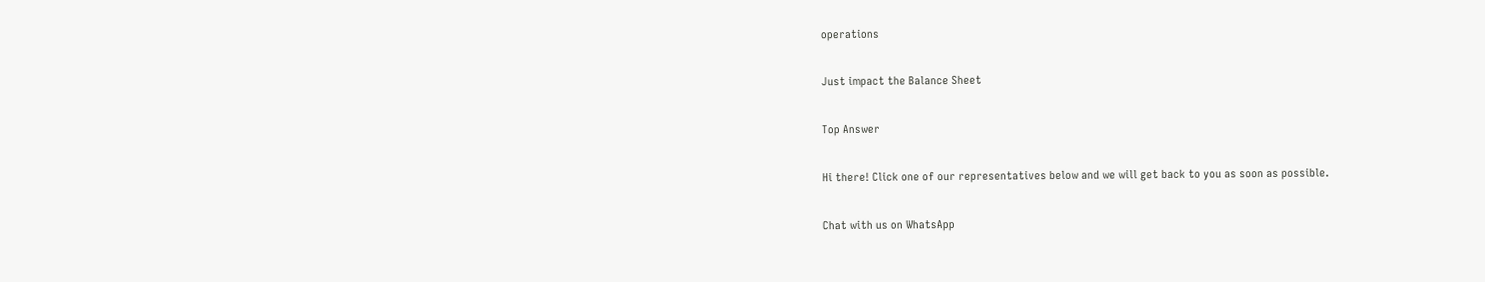operations

Just impact the Balance Sheet

Top Answer

Hi there! Click one of our representatives below and we will get back to you as soon as possible.

Chat with us on WhatsApp